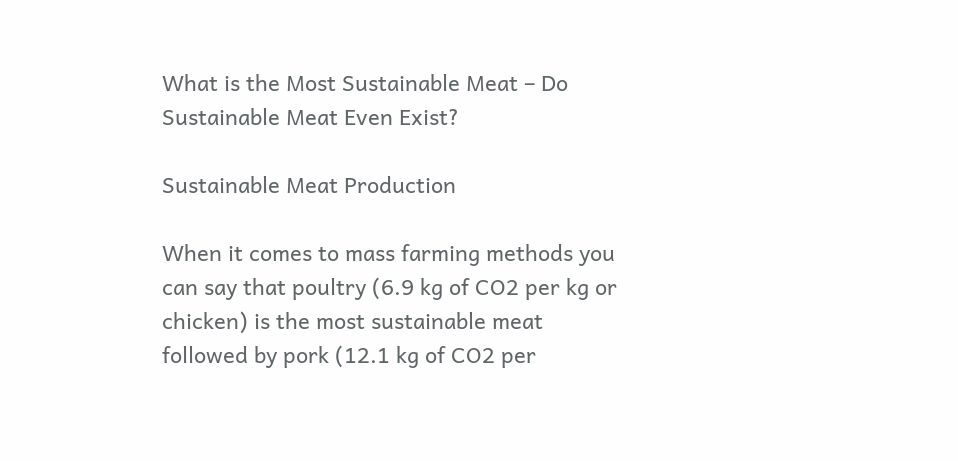What is the Most Sustainable Meat – Do Sustainable Meat Even Exist?

Sustainable Meat Production

When it comes to mass farming methods you can say that poultry (6.9 kg of CO2 per kg or chicken) is the most sustainable meat followed by pork (12.1 kg of CO2 per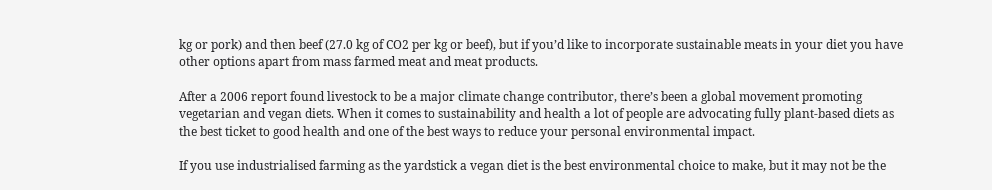kg or pork) and then beef (27.0 kg of CO2 per kg or beef), but if you’d like to incorporate sustainable meats in your diet you have other options apart from mass farmed meat and meat products.

After a 2006 report found livestock to be a major climate change contributor, there’s been a global movement promoting vegetarian and vegan diets. When it comes to sustainability and health a lot of people are advocating fully plant-based diets as the best ticket to good health and one of the best ways to reduce your personal environmental impact.

If you use industrialised farming as the yardstick a vegan diet is the best environmental choice to make, but it may not be the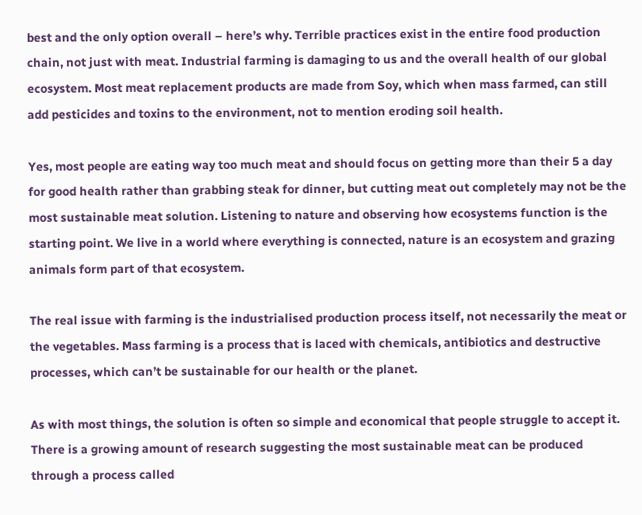best and the only option overall – here’s why. Terrible practices exist in the entire food production chain, not just with meat. Industrial farming is damaging to us and the overall health of our global ecosystem. Most meat replacement products are made from Soy, which when mass farmed, can still add pesticides and toxins to the environment, not to mention eroding soil health.

Yes, most people are eating way too much meat and should focus on getting more than their 5 a day for good health rather than grabbing steak for dinner, but cutting meat out completely may not be the most sustainable meat solution. Listening to nature and observing how ecosystems function is the starting point. We live in a world where everything is connected, nature is an ecosystem and grazing animals form part of that ecosystem.

The real issue with farming is the industrialised production process itself, not necessarily the meat or the vegetables. Mass farming is a process that is laced with chemicals, antibiotics and destructive processes, which can’t be sustainable for our health or the planet.

As with most things, the solution is often so simple and economical that people struggle to accept it. There is a growing amount of research suggesting the most sustainable meat can be produced through a process called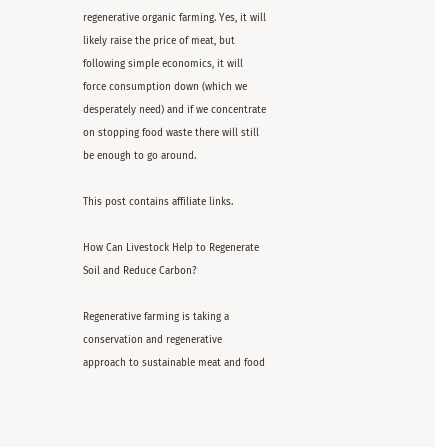regenerative organic farming. Yes, it will likely raise the price of meat, but following simple economics, it will force consumption down (which we desperately need) and if we concentrate on stopping food waste there will still be enough to go around.

This post contains affiliate links.

How Can Livestock Help to Regenerate Soil and Reduce Carbon?

Regenerative farming is taking a conservation and regenerative approach to sustainable meat and food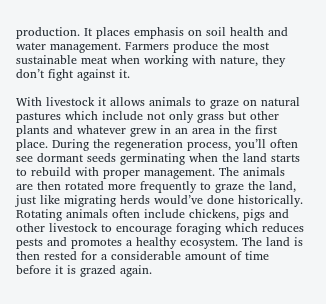production. It places emphasis on soil health and water management. Farmers produce the most sustainable meat when working with nature, they don’t fight against it.

With livestock it allows animals to graze on natural pastures which include not only grass but other plants and whatever grew in an area in the first place. During the regeneration process, you’ll often see dormant seeds germinating when the land starts to rebuild with proper management. The animals are then rotated more frequently to graze the land, just like migrating herds would’ve done historically. Rotating animals often include chickens, pigs and other livestock to encourage foraging which reduces pests and promotes a healthy ecosystem. The land is then rested for a considerable amount of time before it is grazed again.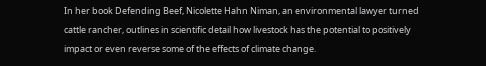In her book Defending Beef, Nicolette Hahn Niman, an environmental lawyer turned cattle rancher, outlines in scientific detail how livestock has the potential to positively impact or even reverse some of the effects of climate change.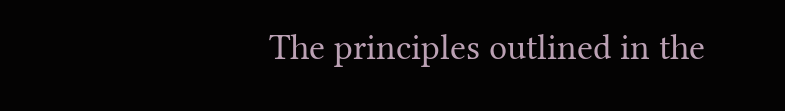The principles outlined in the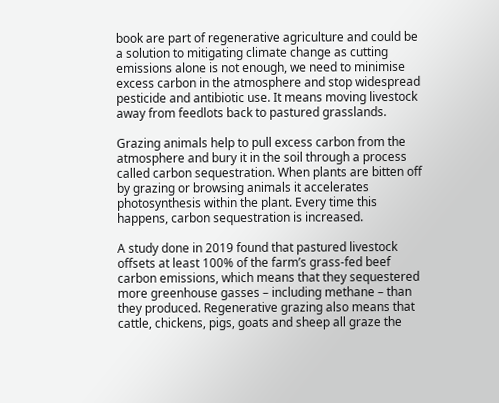book are part of regenerative agriculture and could be a solution to mitigating climate change as cutting emissions alone is not enough, we need to minimise excess carbon in the atmosphere and stop widespread pesticide and antibiotic use. It means moving livestock away from feedlots back to pastured grasslands.

Grazing animals help to pull excess carbon from the atmosphere and bury it in the soil through a process called carbon sequestration. When plants are bitten off by grazing or browsing animals it accelerates photosynthesis within the plant. Every time this happens, carbon sequestration is increased.

A study done in 2019 found that pastured livestock offsets at least 100% of the farm’s grass-fed beef carbon emissions, which means that they sequestered more greenhouse gasses – including methane – than they produced. Regenerative grazing also means that cattle, chickens, pigs, goats and sheep all graze the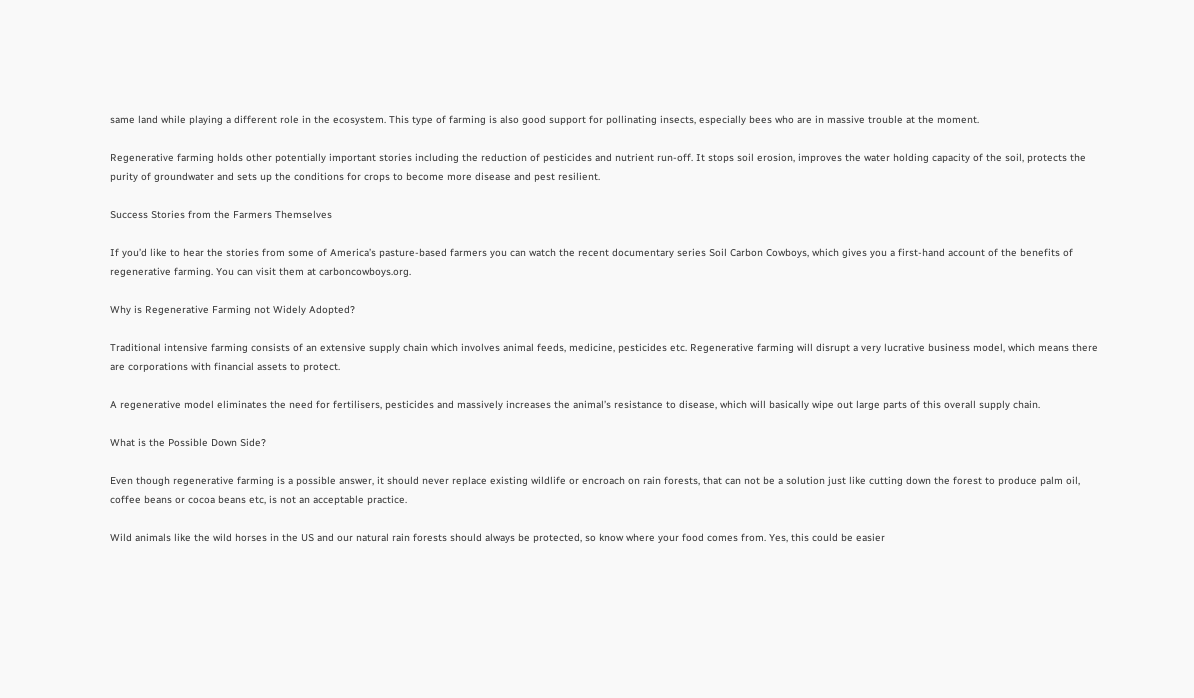same land while playing a different role in the ecosystem. This type of farming is also good support for pollinating insects, especially bees who are in massive trouble at the moment.

Regenerative farming holds other potentially important stories including the reduction of pesticides and nutrient run-off. It stops soil erosion, improves the water holding capacity of the soil, protects the purity of groundwater and sets up the conditions for crops to become more disease and pest resilient.

Success Stories from the Farmers Themselves

If you’d like to hear the stories from some of America’s pasture-based farmers you can watch the recent documentary series Soil Carbon Cowboys, which gives you a first-hand account of the benefits of regenerative farming. You can visit them at carboncowboys.org.

Why is Regenerative Farming not Widely Adopted?

Traditional intensive farming consists of an extensive supply chain which involves animal feeds, medicine, pesticides etc. Regenerative farming will disrupt a very lucrative business model, which means there are corporations with financial assets to protect.

A regenerative model eliminates the need for fertilisers, pesticides and massively increases the animal’s resistance to disease, which will basically wipe out large parts of this overall supply chain.

What is the Possible Down Side?

Even though regenerative farming is a possible answer, it should never replace existing wildlife or encroach on rain forests, that can not be a solution just like cutting down the forest to produce palm oil, coffee beans or cocoa beans etc, is not an acceptable practice.

Wild animals like the wild horses in the US and our natural rain forests should always be protected, so know where your food comes from. Yes, this could be easier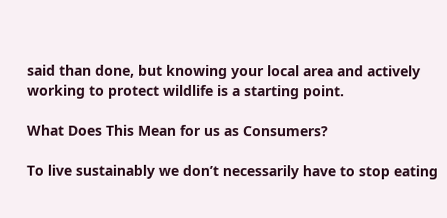said than done, but knowing your local area and actively working to protect wildlife is a starting point.

What Does This Mean for us as Consumers?

To live sustainably we don’t necessarily have to stop eating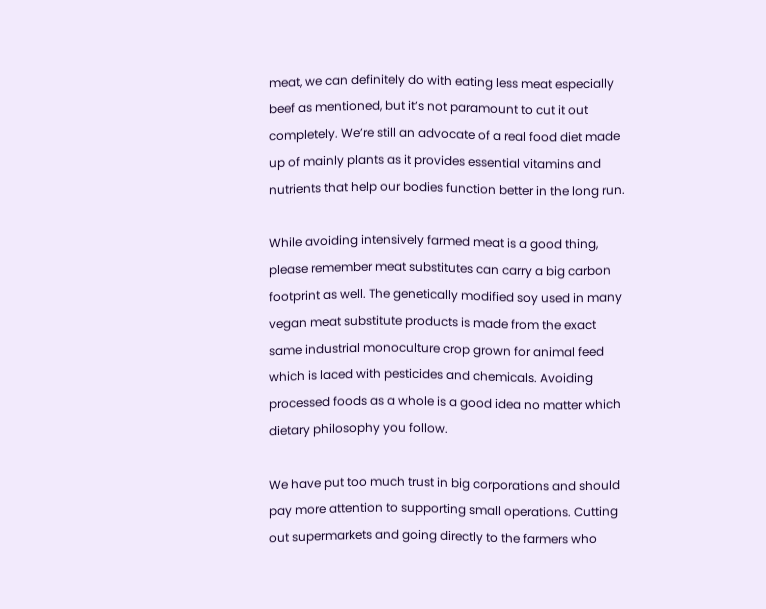meat, we can definitely do with eating less meat especially beef as mentioned, but it’s not paramount to cut it out completely. We’re still an advocate of a real food diet made up of mainly plants as it provides essential vitamins and nutrients that help our bodies function better in the long run.

While avoiding intensively farmed meat is a good thing, please remember meat substitutes can carry a big carbon footprint as well. The genetically modified soy used in many vegan meat substitute products is made from the exact same industrial monoculture crop grown for animal feed which is laced with pesticides and chemicals. Avoiding processed foods as a whole is a good idea no matter which dietary philosophy you follow.

We have put too much trust in big corporations and should pay more attention to supporting small operations. Cutting out supermarkets and going directly to the farmers who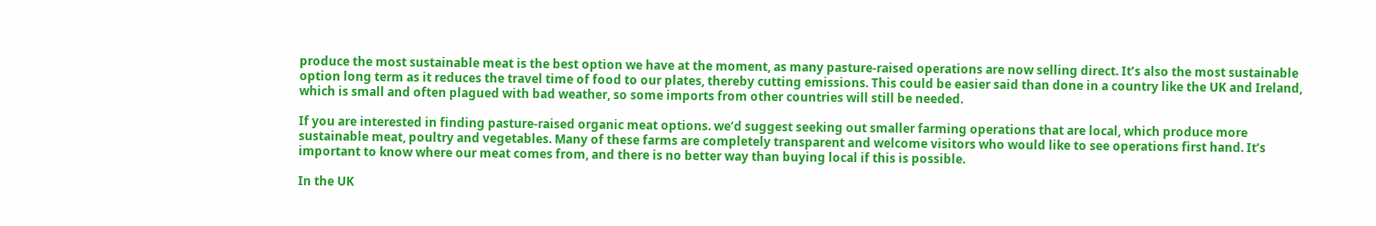produce the most sustainable meat is the best option we have at the moment, as many pasture-raised operations are now selling direct. It’s also the most sustainable option long term as it reduces the travel time of food to our plates, thereby cutting emissions. This could be easier said than done in a country like the UK and Ireland, which is small and often plagued with bad weather, so some imports from other countries will still be needed.

If you are interested in finding pasture-raised organic meat options. we’d suggest seeking out smaller farming operations that are local, which produce more sustainable meat, poultry and vegetables. Many of these farms are completely transparent and welcome visitors who would like to see operations first hand. It’s important to know where our meat comes from, and there is no better way than buying local if this is possible.

In the UK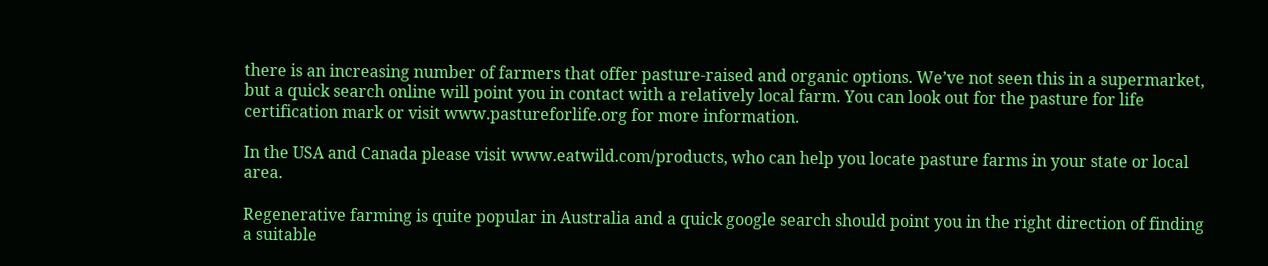there is an increasing number of farmers that offer pasture-raised and organic options. We’ve not seen this in a supermarket, but a quick search online will point you in contact with a relatively local farm. You can look out for the pasture for life certification mark or visit www.pastureforlife.org for more information.

In the USA and Canada please visit www.eatwild.com/products, who can help you locate pasture farms in your state or local area.

Regenerative farming is quite popular in Australia and a quick google search should point you in the right direction of finding a suitable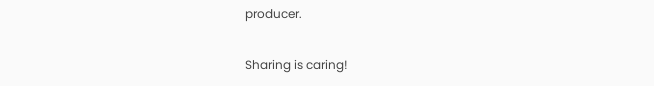producer.

Sharing is caring!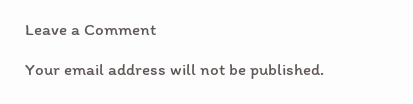Leave a Comment

Your email address will not be published.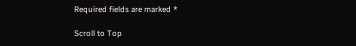Required fields are marked *

Scroll to Top